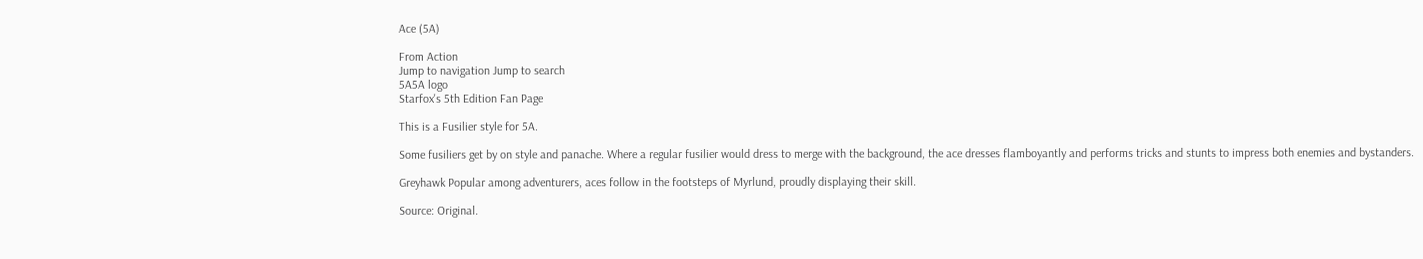Ace (5A)

From Action
Jump to navigation Jump to search
5A5A logo
Starfox's 5th Edition Fan Page

This is a Fusilier style for 5A.

Some fusiliers get by on style and panache. Where a regular fusilier would dress to merge with the background, the ace dresses flamboyantly and performs tricks and stunts to impress both enemies and bystanders.

Greyhawk Popular among adventurers, aces follow in the footsteps of Myrlund, proudly displaying their skill.

Source: Original.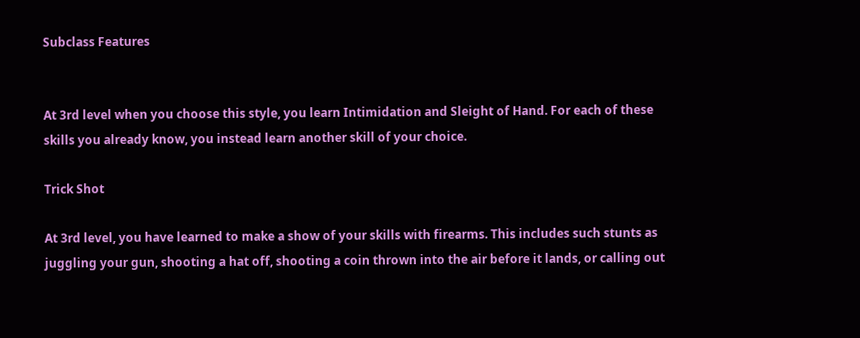Subclass Features


At 3rd level when you choose this style, you learn Intimidation and Sleight of Hand. For each of these skills you already know, you instead learn another skill of your choice.

Trick Shot

At 3rd level, you have learned to make a show of your skills with firearms. This includes such stunts as juggling your gun, shooting a hat off, shooting a coin thrown into the air before it lands, or calling out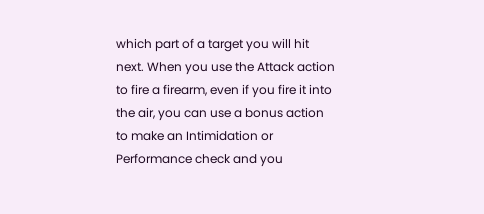which part of a target you will hit next. When you use the Attack action to fire a firearm, even if you fire it into the air, you can use a bonus action to make an Intimidation or Performance check and you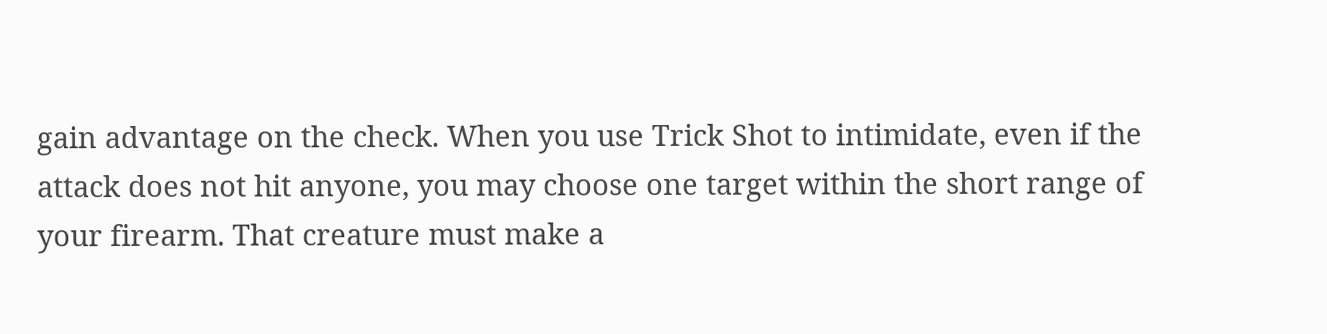gain advantage on the check. When you use Trick Shot to intimidate, even if the attack does not hit anyone, you may choose one target within the short range of your firearm. That creature must make a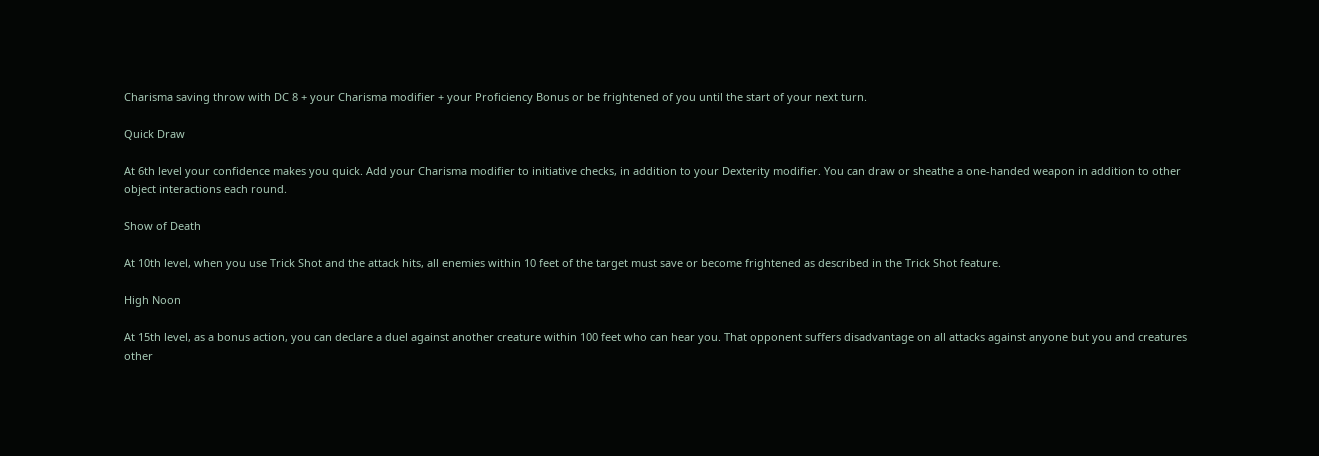Charisma saving throw with DC 8 + your Charisma modifier + your Proficiency Bonus or be frightened of you until the start of your next turn.

Quick Draw

At 6th level your confidence makes you quick. Add your Charisma modifier to initiative checks, in addition to your Dexterity modifier. You can draw or sheathe a one-handed weapon in addition to other object interactions each round.

Show of Death

At 10th level, when you use Trick Shot and the attack hits, all enemies within 10 feet of the target must save or become frightened as described in the Trick Shot feature.

High Noon

At 15th level, as a bonus action, you can declare a duel against another creature within 100 feet who can hear you. That opponent suffers disadvantage on all attacks against anyone but you and creatures other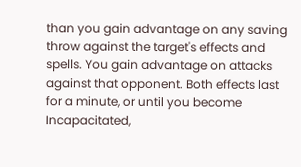than you gain advantage on any saving throw against the target's effects and spells. You gain advantage on attacks against that opponent. Both effects last for a minute, or until you become Incapacitated,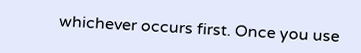whichever occurs first. Once you use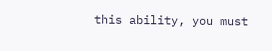this ability, you must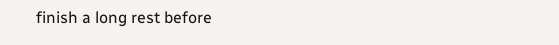finish a long rest before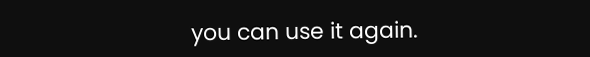you can use it again.